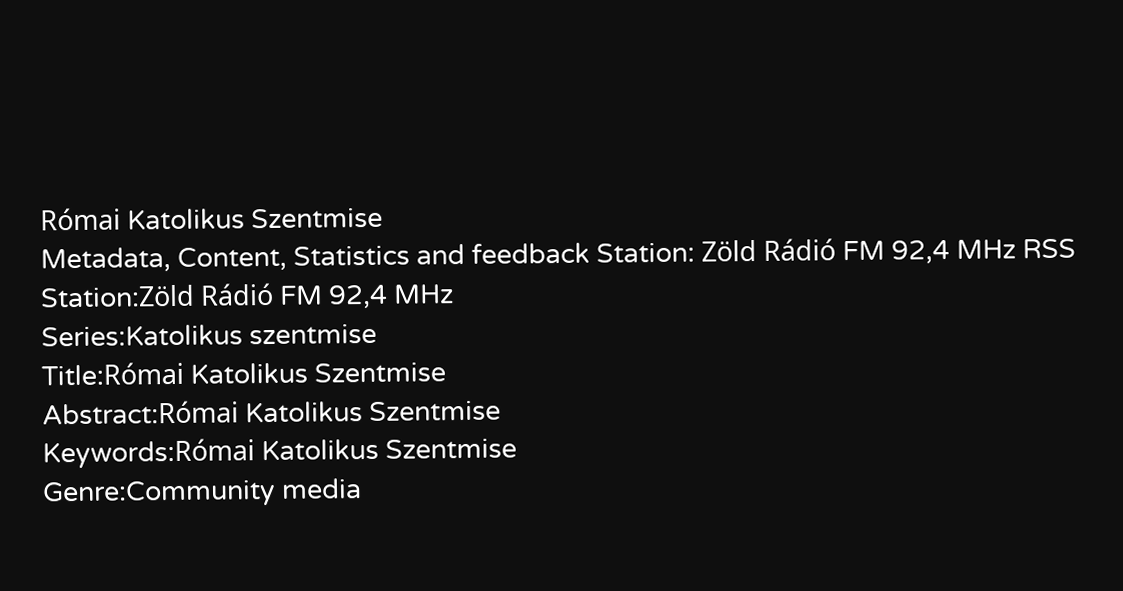Római Katolikus Szentmise
Metadata, Content, Statistics and feedback Station: Zöld Rádió FM 92,4 MHz RSS
Station:Zöld Rádió FM 92,4 MHz
Series:Katolikus szentmise
Title:Római Katolikus Szentmise
Abstract:Római Katolikus Szentmise
Keywords:Római Katolikus Szentmise
Genre:Community media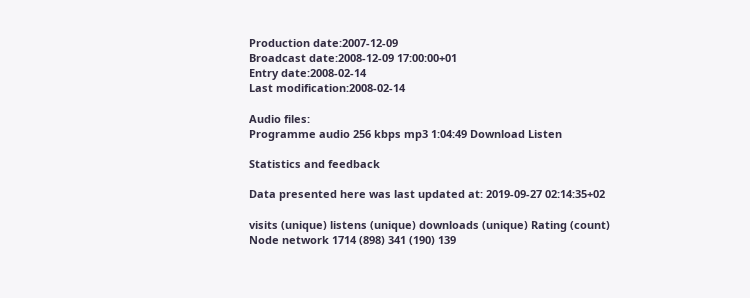Production date:2007-12-09
Broadcast date:2008-12-09 17:00:00+01
Entry date:2008-02-14
Last modification:2008-02-14

Audio files:
Programme audio 256 kbps mp3 1:04:49 Download Listen

Statistics and feedback

Data presented here was last updated at: 2019-09-27 02:14:35+02

visits (unique) listens (unique) downloads (unique) Rating (count)
Node network 1714 (898) 341 (190) 139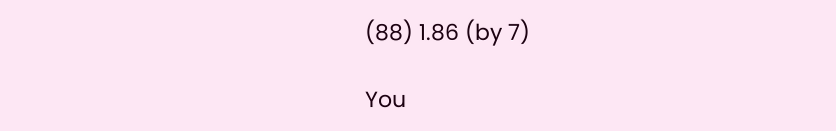(88) 1.86 (by 7)

You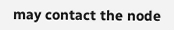may contact the node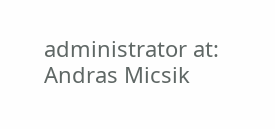administrator at: Andras Micsik